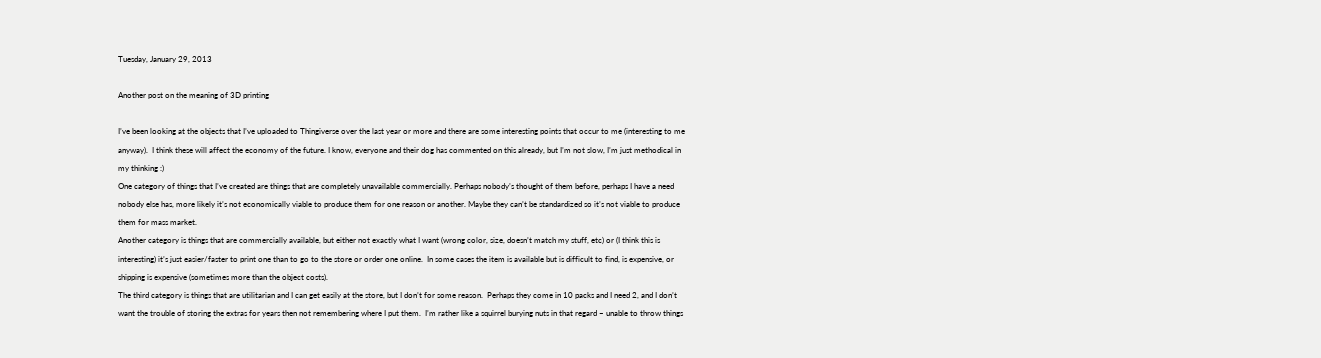Tuesday, January 29, 2013

Another post on the meaning of 3D printing

I’ve been looking at the objects that I’ve uploaded to Thingiverse over the last year or more and there are some interesting points that occur to me (interesting to me anyway).  I think these will affect the economy of the future. I know, everyone and their dog has commented on this already, but I’m not slow, I’m just methodical in my thinking :)
One category of things that I’ve created are things that are completely unavailable commercially. Perhaps nobody’s thought of them before, perhaps I have a need nobody else has, more likely it’s not economically viable to produce them for one reason or another. Maybe they can’t be standardized so it’s not viable to produce them for mass market.
Another category is things that are commercially available, but either not exactly what I want (wrong color, size, doesn’t match my stuff, etc) or (I think this is interesting) it’s just easier/faster to print one than to go to the store or order one online.  In some cases the item is available but is difficult to find, is expensive, or shipping is expensive (sometimes more than the object costs).
The third category is things that are utilitarian and I can get easily at the store, but I don’t for some reason.  Perhaps they come in 10 packs and I need 2, and I don’t want the trouble of storing the extras for years then not remembering where I put them.  I’m rather like a squirrel burying nuts in that regard – unable to throw things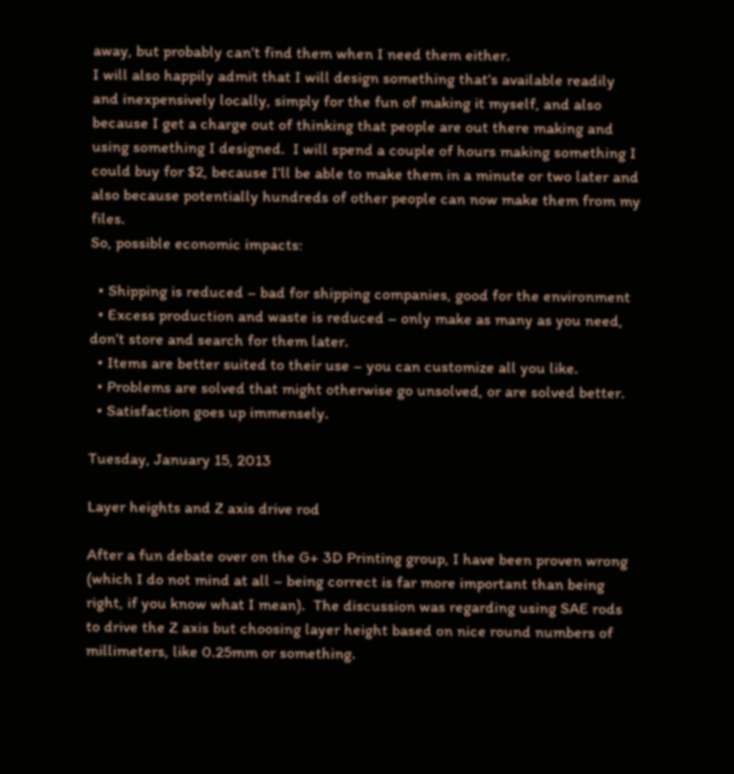away, but probably can’t find them when I need them either.
I will also happily admit that I will design something that’s available readily and inexpensively locally, simply for the fun of making it myself, and also because I get a charge out of thinking that people are out there making and using something I designed.  I will spend a couple of hours making something I could buy for $2, because I’ll be able to make them in a minute or two later and also because potentially hundreds of other people can now make them from my files.
So, possible economic impacts:

  • Shipping is reduced – bad for shipping companies, good for the environment
  • Excess production and waste is reduced – only make as many as you need, don’t store and search for them later.
  • Items are better suited to their use – you can customize all you like.
  • Problems are solved that might otherwise go unsolved, or are solved better.
  • Satisfaction goes up immensely.

Tuesday, January 15, 2013

Layer heights and Z axis drive rod

After a fun debate over on the G+ 3D Printing group, I have been proven wrong (which I do not mind at all – being correct is far more important than being right, if you know what I mean).  The discussion was regarding using SAE rods to drive the Z axis but choosing layer height based on nice round numbers of millimeters, like 0.25mm or something.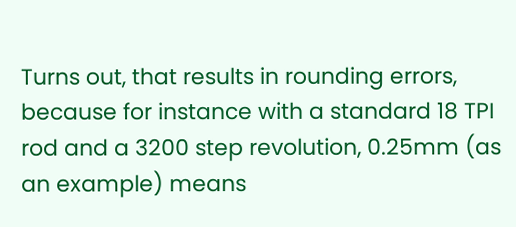Turns out, that results in rounding errors, because for instance with a standard 18 TPI rod and a 3200 step revolution, 0.25mm (as an example) means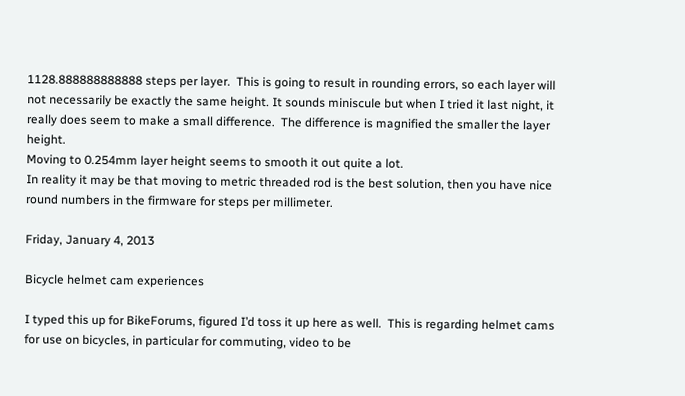1128.888888888888 steps per layer.  This is going to result in rounding errors, so each layer will not necessarily be exactly the same height. It sounds miniscule but when I tried it last night, it really does seem to make a small difference.  The difference is magnified the smaller the layer height.
Moving to 0.254mm layer height seems to smooth it out quite a lot.
In reality it may be that moving to metric threaded rod is the best solution, then you have nice round numbers in the firmware for steps per millimeter.

Friday, January 4, 2013

Bicycle helmet cam experiences

I typed this up for BikeForums, figured I’d toss it up here as well.  This is regarding helmet cams for use on bicycles, in particular for commuting, video to be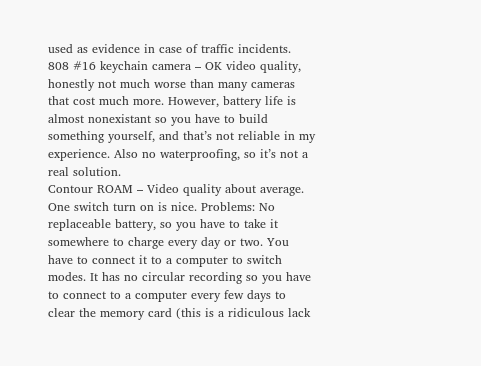used as evidence in case of traffic incidents.
808 #16 keychain camera – OK video quality, honestly not much worse than many cameras that cost much more. However, battery life is almost nonexistant so you have to build something yourself, and that’s not reliable in my experience. Also no waterproofing, so it’s not a real solution.
Contour ROAM – Video quality about average. One switch turn on is nice. Problems: No replaceable battery, so you have to take it somewhere to charge every day or two. You have to connect it to a computer to switch modes. It has no circular recording so you have to connect to a computer every few days to clear the memory card (this is a ridiculous lack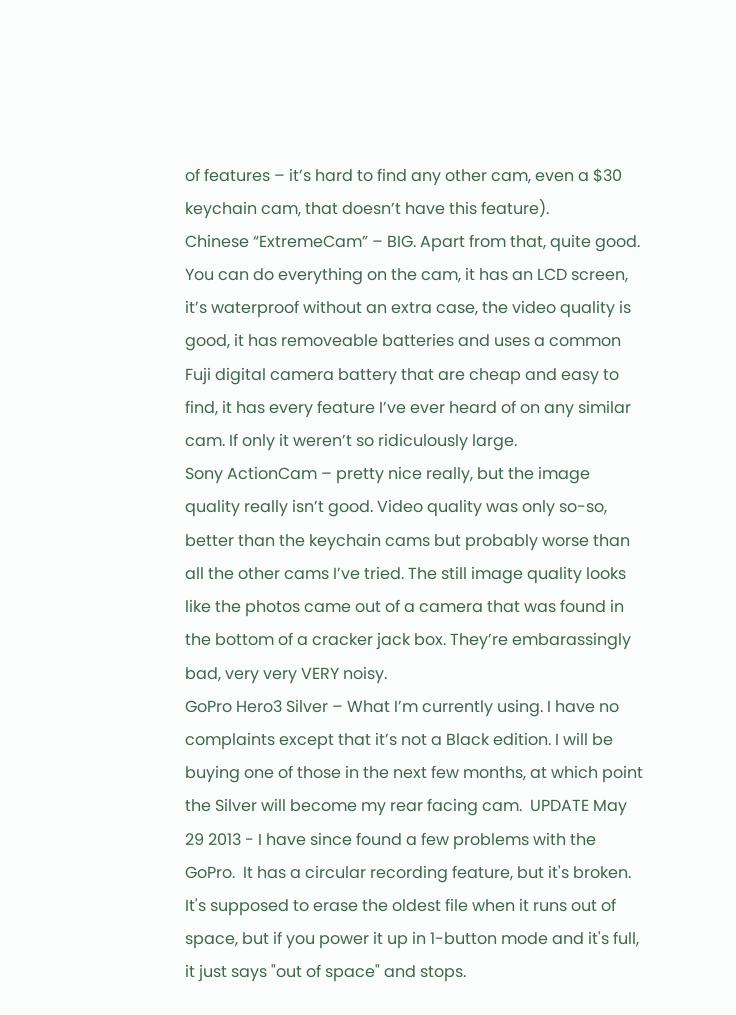of features – it’s hard to find any other cam, even a $30 keychain cam, that doesn’t have this feature).
Chinese “ExtremeCam” – BIG. Apart from that, quite good. You can do everything on the cam, it has an LCD screen, it’s waterproof without an extra case, the video quality is good, it has removeable batteries and uses a common Fuji digital camera battery that are cheap and easy to find, it has every feature I’ve ever heard of on any similar cam. If only it weren’t so ridiculously large.
Sony ActionCam – pretty nice really, but the image quality really isn’t good. Video quality was only so-so, better than the keychain cams but probably worse than all the other cams I’ve tried. The still image quality looks like the photos came out of a camera that was found in the bottom of a cracker jack box. They’re embarassingly bad, very very VERY noisy.
GoPro Hero3 Silver – What I’m currently using. I have no complaints except that it’s not a Black edition. I will be buying one of those in the next few months, at which point the Silver will become my rear facing cam.  UPDATE May 29 2013 - I have since found a few problems with the GoPro.  It has a circular recording feature, but it's broken.  It's supposed to erase the oldest file when it runs out of space, but if you power it up in 1-button mode and it's full, it just says "out of space" and stops.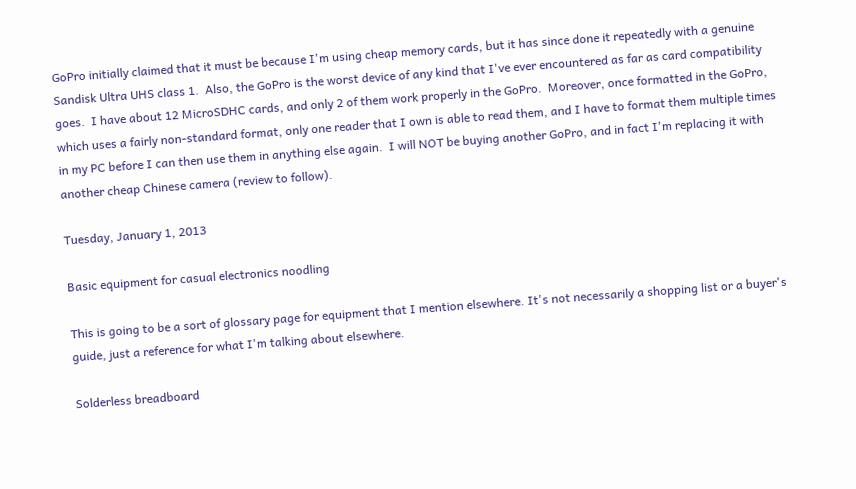GoPro initially claimed that it must be because I'm using cheap memory cards, but it has since done it repeatedly with a genuine Sandisk Ultra UHS class 1.  Also, the GoPro is the worst device of any kind that I've ever encountered as far as card compatibility goes.  I have about 12 MicroSDHC cards, and only 2 of them work properly in the GoPro.  Moreover, once formatted in the GoPro, which uses a fairly non-standard format, only one reader that I own is able to read them, and I have to format them multiple times in my PC before I can then use them in anything else again.  I will NOT be buying another GoPro, and in fact I'm replacing it with another cheap Chinese camera (review to follow).

Tuesday, January 1, 2013

Basic equipment for casual electronics noodling

This is going to be a sort of glossary page for equipment that I mention elsewhere. It's not necessarily a shopping list or a buyer's guide, just a reference for what I'm talking about elsewhere.

Solderless breadboard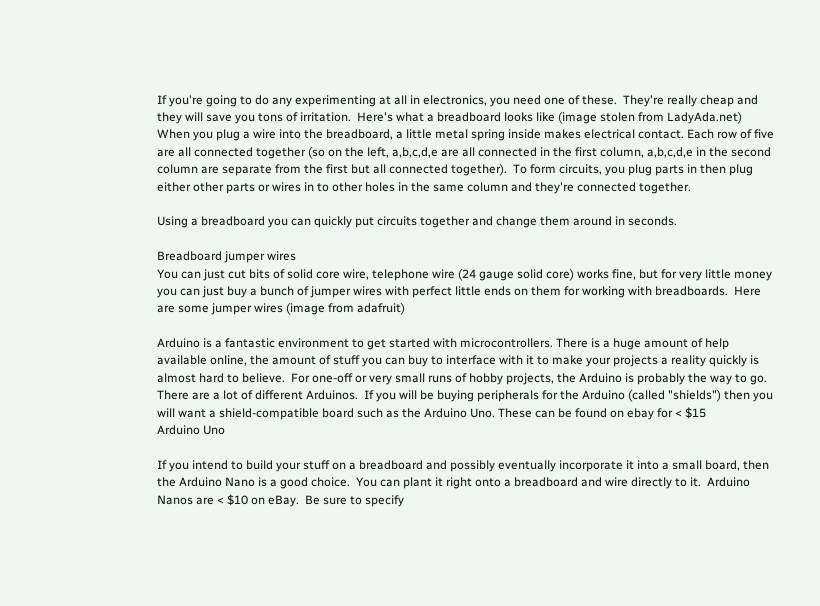If you're going to do any experimenting at all in electronics, you need one of these.  They're really cheap and they will save you tons of irritation.  Here's what a breadboard looks like (image stolen from LadyAda.net)
When you plug a wire into the breadboard, a little metal spring inside makes electrical contact. Each row of five are all connected together (so on the left, a,b,c,d,e are all connected in the first column, a,b,c,d,e in the second column are separate from the first but all connected together).  To form circuits, you plug parts in then plug either other parts or wires in to other holes in the same column and they're connected together.

Using a breadboard you can quickly put circuits together and change them around in seconds.

Breadboard jumper wires
You can just cut bits of solid core wire, telephone wire (24 gauge solid core) works fine, but for very little money you can just buy a bunch of jumper wires with perfect little ends on them for working with breadboards.  Here are some jumper wires (image from adafruit)

Arduino is a fantastic environment to get started with microcontrollers. There is a huge amount of help available online, the amount of stuff you can buy to interface with it to make your projects a reality quickly is almost hard to believe.  For one-off or very small runs of hobby projects, the Arduino is probably the way to go.  There are a lot of different Arduinos.  If you will be buying peripherals for the Arduino (called "shields") then you will want a shield-compatible board such as the Arduino Uno. These can be found on ebay for < $15
Arduino Uno

If you intend to build your stuff on a breadboard and possibly eventually incorporate it into a small board, then the Arduino Nano is a good choice.  You can plant it right onto a breadboard and wire directly to it.  Arduino Nanos are < $10 on eBay.  Be sure to specify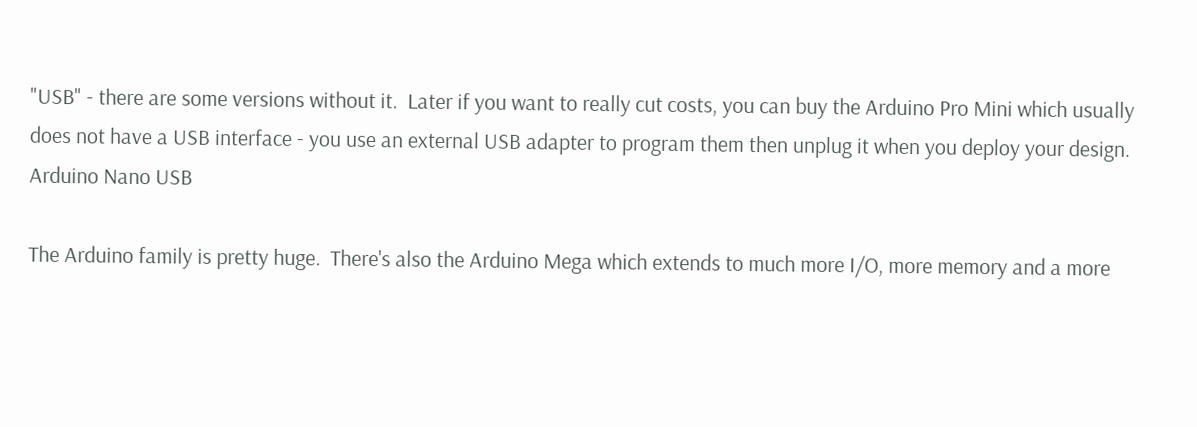"USB" - there are some versions without it.  Later if you want to really cut costs, you can buy the Arduino Pro Mini which usually does not have a USB interface - you use an external USB adapter to program them then unplug it when you deploy your design.
Arduino Nano USB

The Arduino family is pretty huge.  There's also the Arduino Mega which extends to much more I/O, more memory and a more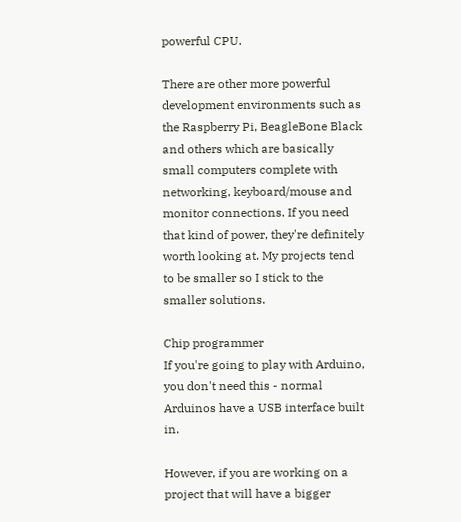powerful CPU.

There are other more powerful development environments such as the Raspberry Pi, BeagleBone Black and others which are basically small computers complete with networking, keyboard/mouse and monitor connections. If you need that kind of power, they're definitely worth looking at. My projects tend to be smaller so I stick to the smaller solutions.

Chip programmer
If you're going to play with Arduino, you don't need this - normal Arduinos have a USB interface built in.

However, if you are working on a project that will have a bigger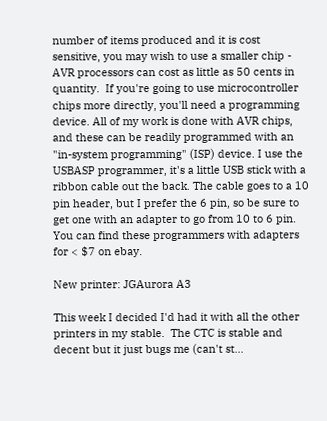number of items produced and it is cost sensitive, you may wish to use a smaller chip - AVR processors can cost as little as 50 cents in quantity.  If you're going to use microcontroller chips more directly, you'll need a programming device. All of my work is done with AVR chips, and these can be readily programmed with an "in-system programming" (ISP) device. I use the USBASP programmer, it's a little USB stick with a ribbon cable out the back. The cable goes to a 10 pin header, but I prefer the 6 pin, so be sure to get one with an adapter to go from 10 to 6 pin. You can find these programmers with adapters for < $7 on ebay.

New printer: JGAurora A3

This week I decided I'd had it with all the other printers in my stable.  The CTC is stable and decent but it just bugs me (can't st...